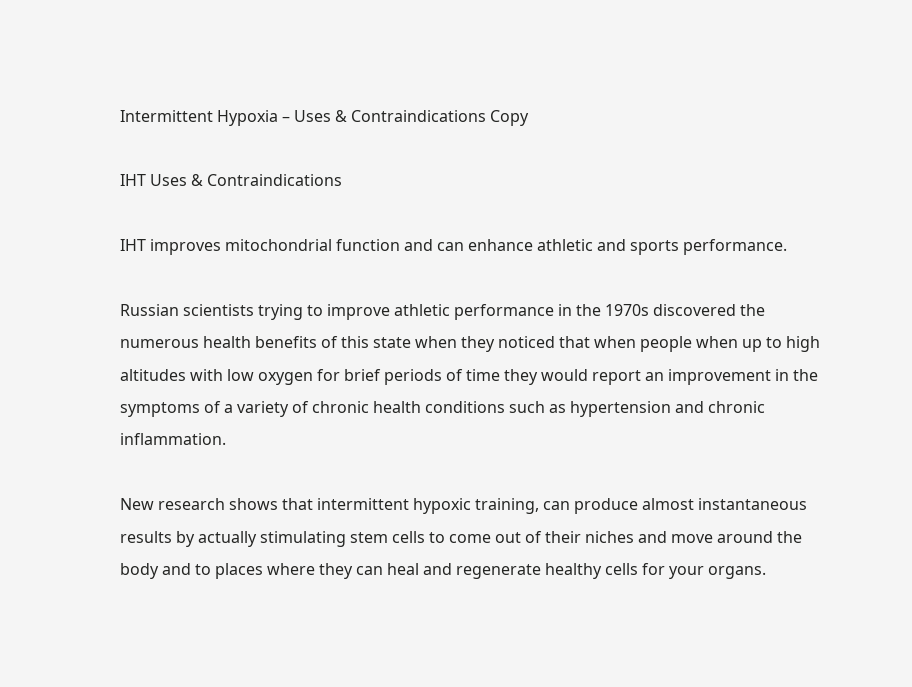Intermittent Hypoxia – Uses & Contraindications Copy

IHT Uses & Contraindications

IHT improves mitochondrial function and can enhance athletic and sports performance.

Russian scientists trying to improve athletic performance in the 1970s discovered the numerous health benefits of this state when they noticed that when people when up to high altitudes with low oxygen for brief periods of time they would report an improvement in the symptoms of a variety of chronic health conditions such as hypertension and chronic inflammation.

New research shows that intermittent hypoxic training, can produce almost instantaneous results by actually stimulating stem cells to come out of their niches and move around the body and to places where they can heal and regenerate healthy cells for your organs.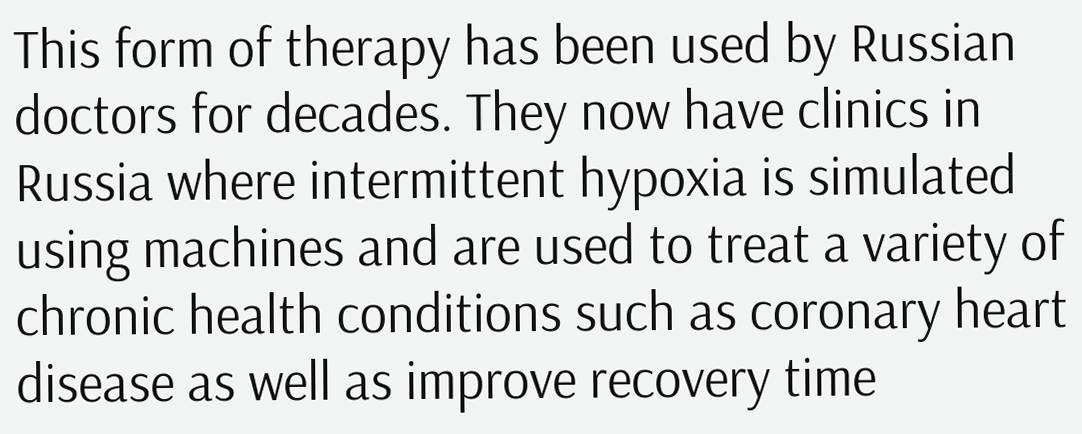This form of therapy has been used by Russian doctors for decades. They now have clinics in Russia where intermittent hypoxia is simulated using machines and are used to treat a variety of chronic health conditions such as coronary heart disease as well as improve recovery time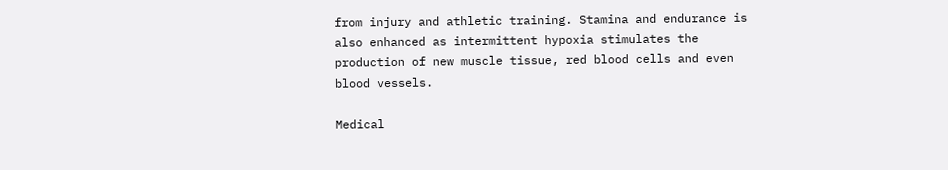from injury and athletic training. Stamina and endurance is also enhanced as intermittent hypoxia stimulates the production of new muscle tissue, red blood cells and even blood vessels.

Medical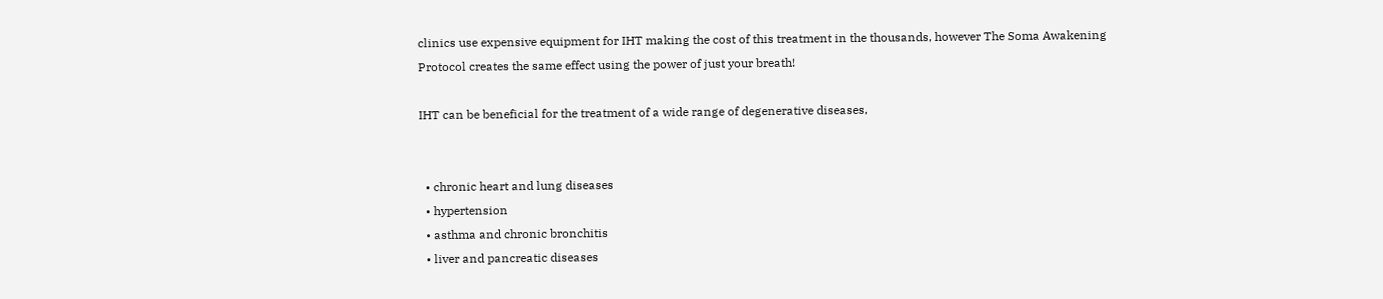clinics use expensive equipment for IHT making the cost of this treatment in the thousands, however The Soma Awakening Protocol creates the same effect using the power of just your breath!

IHT can be beneficial for the treatment of a wide range of degenerative diseases,


  • chronic heart and lung diseases
  • hypertension
  • asthma and chronic bronchitis
  • liver and pancreatic diseases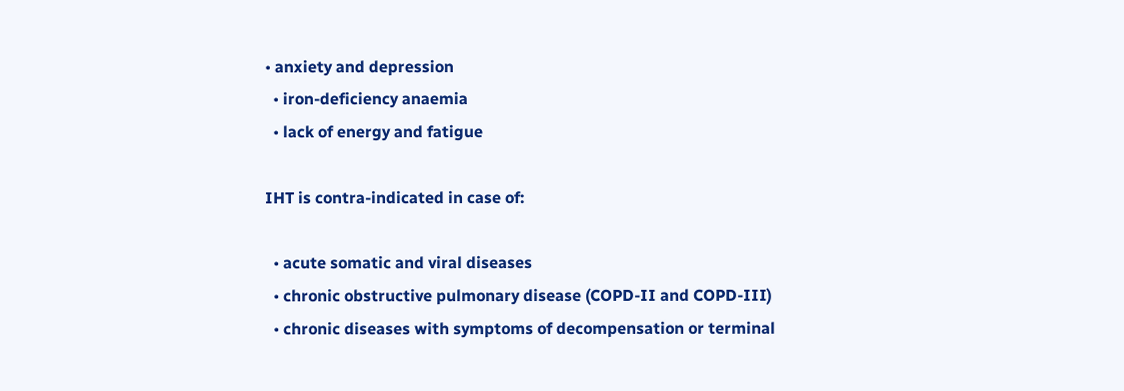• anxiety and depression
  • iron-deficiency anaemia
  • lack of energy and fatigue

IHT is contra-indicated in case of:

  • acute somatic and viral diseases
  • chronic obstructive pulmonary disease (COPD-II and COPD-III)
  • chronic diseases with symptoms of decompensation or terminal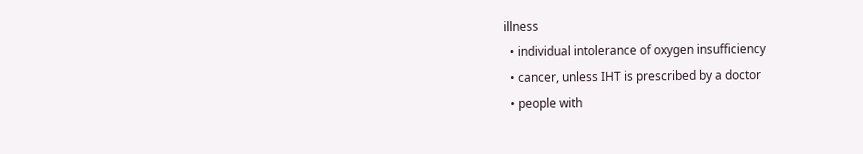illness
  • individual intolerance of oxygen insufficiency
  • cancer, unless IHT is prescribed by a doctor
  • people with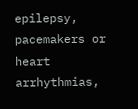epilepsy, pacemakers or heart arrhythmias,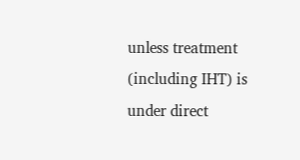unless treatment (including IHT) is under direct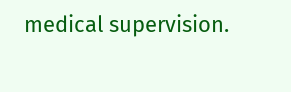medical supervision.